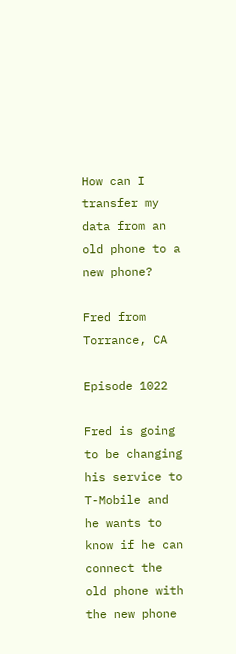How can I transfer my data from an old phone to a new phone?

Fred from Torrance, CA

Episode 1022

Fred is going to be changing his service to T-Mobile and he wants to know if he can connect the old phone with the new phone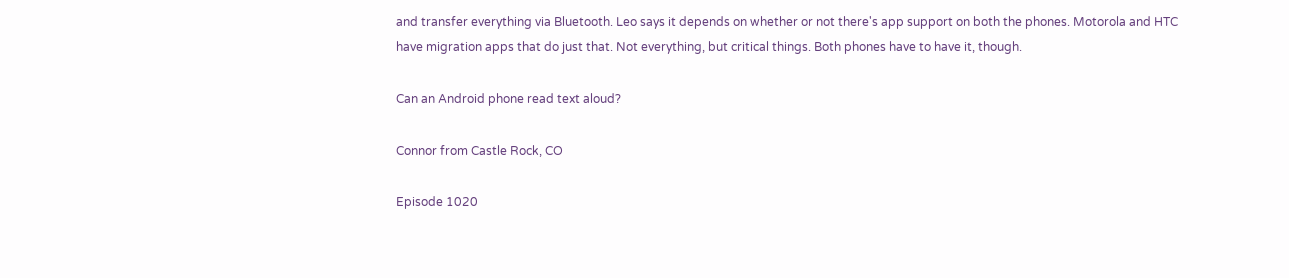and transfer everything via Bluetooth. Leo says it depends on whether or not there's app support on both the phones. Motorola and HTC have migration apps that do just that. Not everything, but critical things. Both phones have to have it, though.

Can an Android phone read text aloud?

Connor from Castle Rock, CO

Episode 1020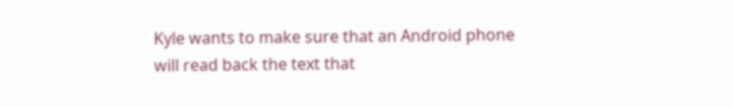Kyle wants to make sure that an Android phone will read back the text that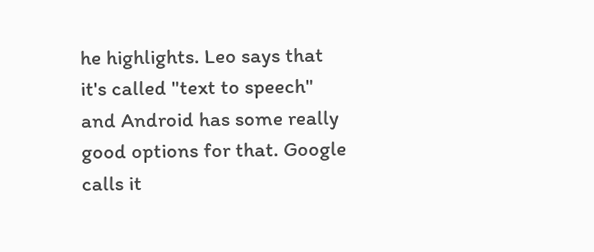he highlights. Leo says that it's called "text to speech" and Android has some really good options for that. Google calls it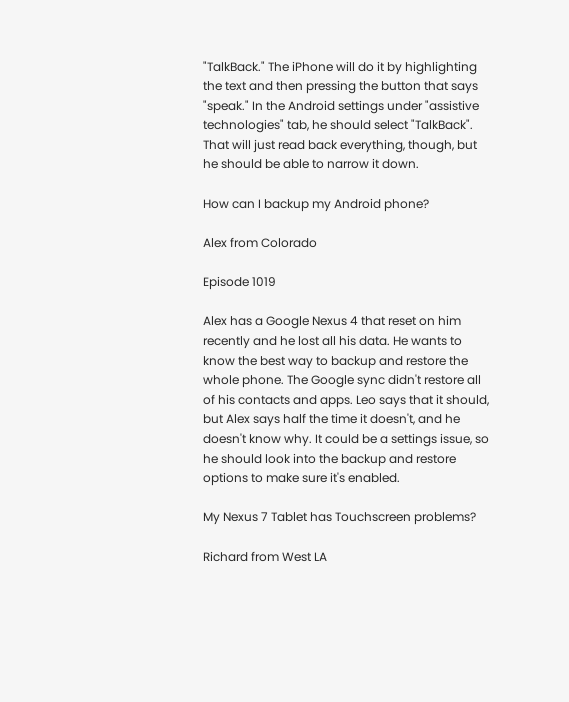"TalkBack." The iPhone will do it by highlighting the text and then pressing the button that says "speak." In the Android settings under "assistive technologies" tab, he should select "TalkBack". That will just read back everything, though, but he should be able to narrow it down.

How can I backup my Android phone?

Alex from Colorado

Episode 1019

Alex has a Google Nexus 4 that reset on him recently and he lost all his data. He wants to know the best way to backup and restore the whole phone. The Google sync didn't restore all of his contacts and apps. Leo says that it should, but Alex says half the time it doesn't, and he doesn't know why. It could be a settings issue, so he should look into the backup and restore options to make sure it's enabled.

My Nexus 7 Tablet has Touchscreen problems?

Richard from West LA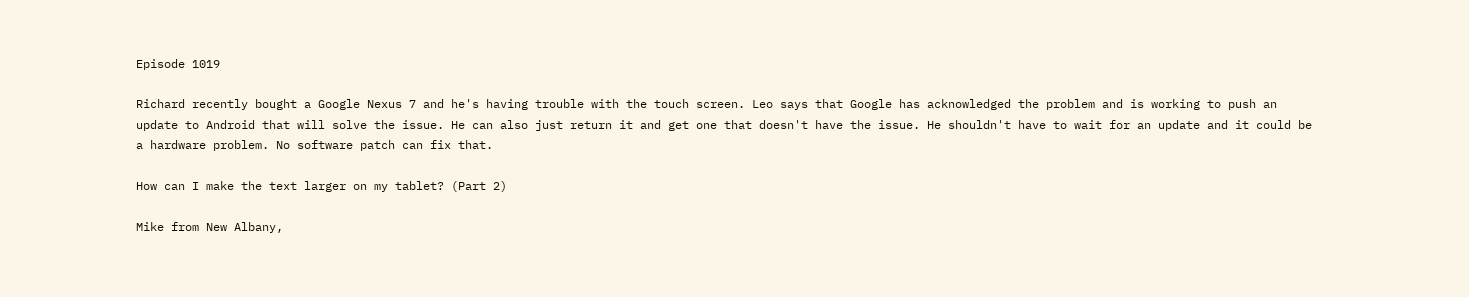Episode 1019

Richard recently bought a Google Nexus 7 and he's having trouble with the touch screen. Leo says that Google has acknowledged the problem and is working to push an update to Android that will solve the issue. He can also just return it and get one that doesn't have the issue. He shouldn't have to wait for an update and it could be a hardware problem. No software patch can fix that.

How can I make the text larger on my tablet? (Part 2)

Mike from New Albany,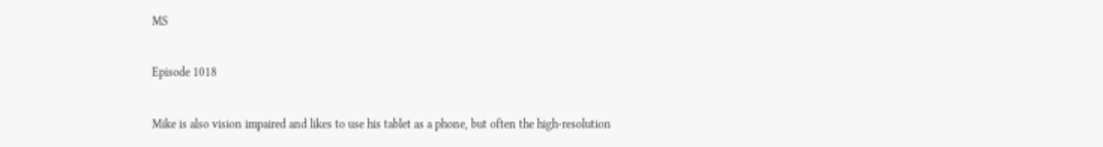MS

Episode 1018

Mike is also vision impaired and likes to use his tablet as a phone, but often the high-resolution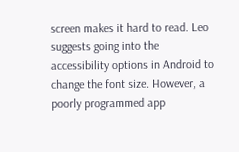screen makes it hard to read. Leo suggests going into the accessibility options in Android to change the font size. However, a poorly programmed app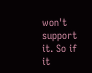won't support it. So if it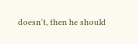doesn't, then he should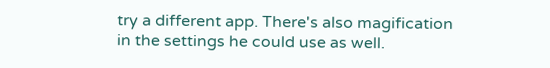try a different app. There's also magification in the settings he could use as well.